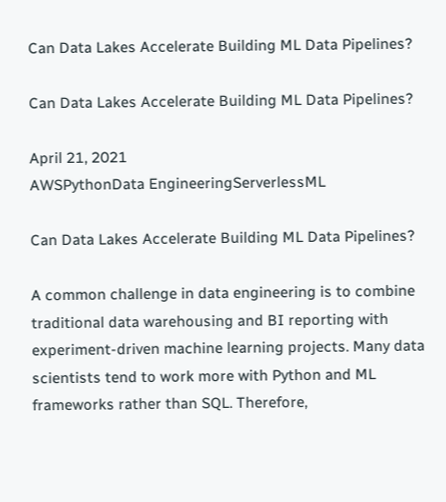Can Data Lakes Accelerate Building ML Data Pipelines?

Can Data Lakes Accelerate Building ML Data Pipelines?

April 21, 2021
AWSPythonData EngineeringServerlessML

Can Data Lakes Accelerate Building ML Data Pipelines?

A common challenge in data engineering is to combine traditional data warehousing and BI reporting with experiment-driven machine learning projects. Many data scientists tend to work more with Python and ML frameworks rather than SQL. Therefore,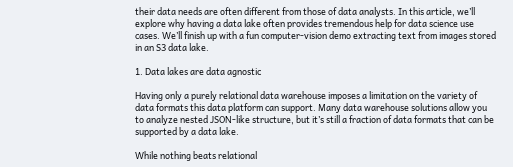their data needs are often different from those of data analysts. In this article, we’ll explore why having a data lake often provides tremendous help for data science use cases. We’ll finish up with a fun computer-vision demo extracting text from images stored in an S3 data lake.

1. Data lakes are data agnostic

Having only a purely relational data warehouse imposes a limitation on the variety of data formats this data platform can support. Many data warehouse solutions allow you to analyze nested JSON-like structure, but it’s still a fraction of data formats that can be supported by a data lake.

While nothing beats relational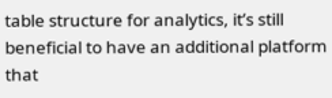table structure for analytics, it’s still beneficial to have an additional platform that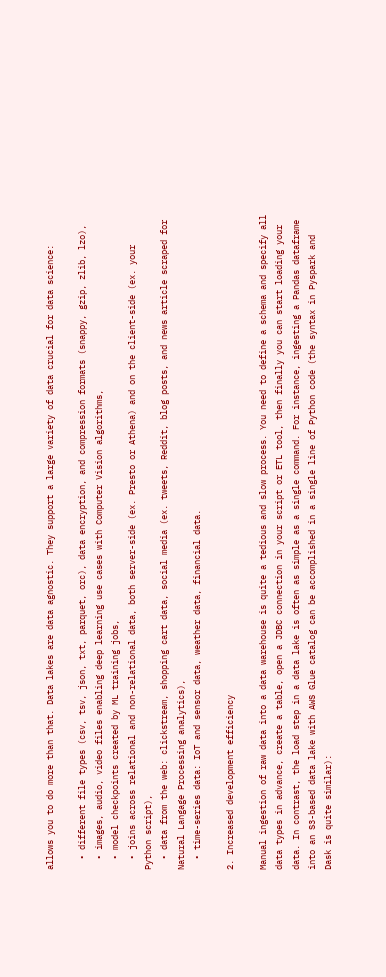allows you to do more than that. Data lakes are data agnostic. They support a large variety of data crucial for data science:

  • different file types (csv, tsv, json, txt, parquet, orc), data encryption, and compression formats (snappy, gzip, zlib, lzo),
  • images, audio, video files enabling deep learning use cases with Computer Vision algorithms,
  • model checkpoints created by ML training jobs,
  • joins across relational and non-relational data, both server-side (ex. Presto or Athena) and on the client-side (ex. your Python script),
  • data from the web: clickstream, shopping cart data, social media (ex. tweets, Reddit, blog posts, and news article scraped for Natural Langage Processing analytics),
  • time-series data: IoT and sensor data, weather data, financial data.

2. Increased development efficiency

Manual ingestion of raw data into a data warehouse is quite a tedious and slow process. You need to define a schema and specify all data types in advance, create a table, open a JDBC connection in your script or ETL tool, then finally you can start loading your data. In contrast, the load step in a data lake is often as simple as a single command. For instance, ingesting a Pandas dataframe into an S3-based data lake with AWS Glue catalog can be accomplished in a single line of Python code (the syntax in Pyspark and Dask is quite similar):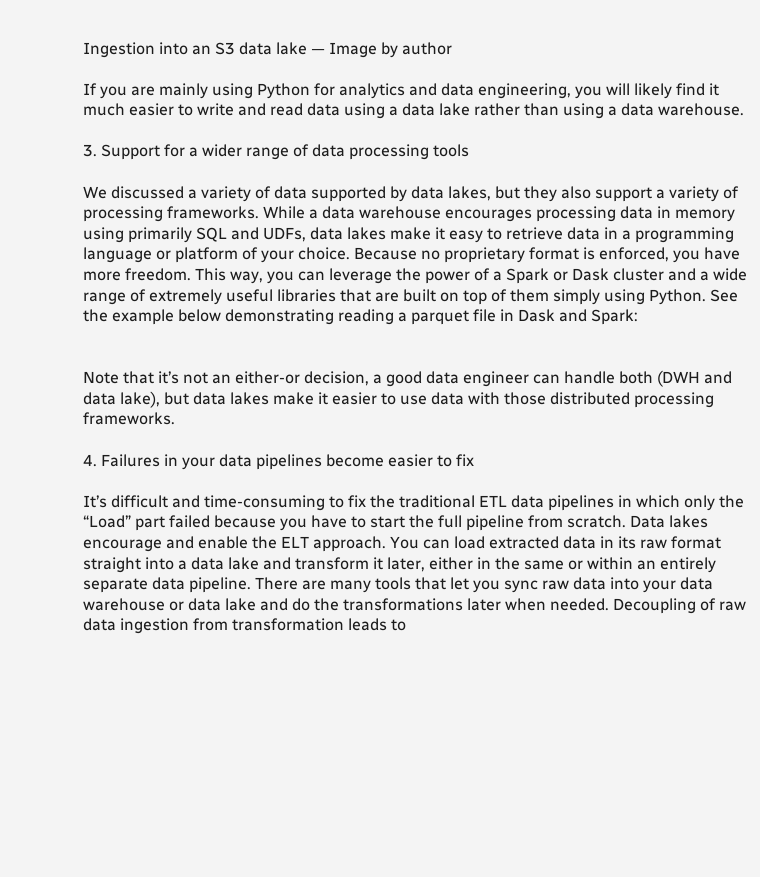Ingestion into an S3 data lake — Image by author

If you are mainly using Python for analytics and data engineering, you will likely find it much easier to write and read data using a data lake rather than using a data warehouse.

3. Support for a wider range of data processing tools

We discussed a variety of data supported by data lakes, but they also support a variety of processing frameworks. While a data warehouse encourages processing data in memory using primarily SQL and UDFs, data lakes make it easy to retrieve data in a programming language or platform of your choice. Because no proprietary format is enforced, you have more freedom. This way, you can leverage the power of a Spark or Dask cluster and a wide range of extremely useful libraries that are built on top of them simply using Python. See the example below demonstrating reading a parquet file in Dask and Spark:


Note that it’s not an either-or decision, a good data engineer can handle both (DWH and data lake), but data lakes make it easier to use data with those distributed processing frameworks.

4. Failures in your data pipelines become easier to fix

It’s difficult and time-consuming to fix the traditional ETL data pipelines in which only the “Load” part failed because you have to start the full pipeline from scratch. Data lakes encourage and enable the ELT approach. You can load extracted data in its raw format straight into a data lake and transform it later, either in the same or within an entirely separate data pipeline. There are many tools that let you sync raw data into your data warehouse or data lake and do the transformations later when needed. Decoupling of raw data ingestion from transformation leads to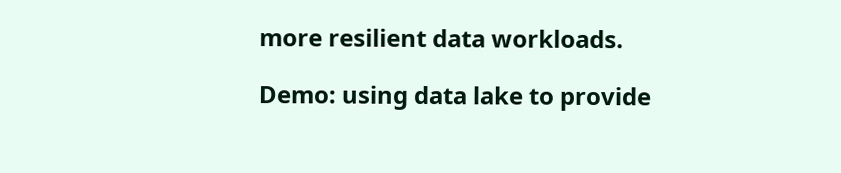more resilient data workloads.

Demo: using data lake to provide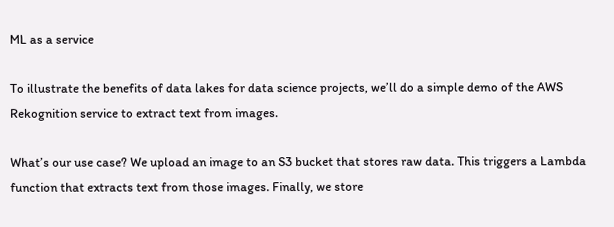ML as a service

To illustrate the benefits of data lakes for data science projects, we’ll do a simple demo of the AWS Rekognition service to extract text from images.

What’s our use case? We upload an image to an S3 bucket that stores raw data. This triggers a Lambda function that extracts text from those images. Finally, we store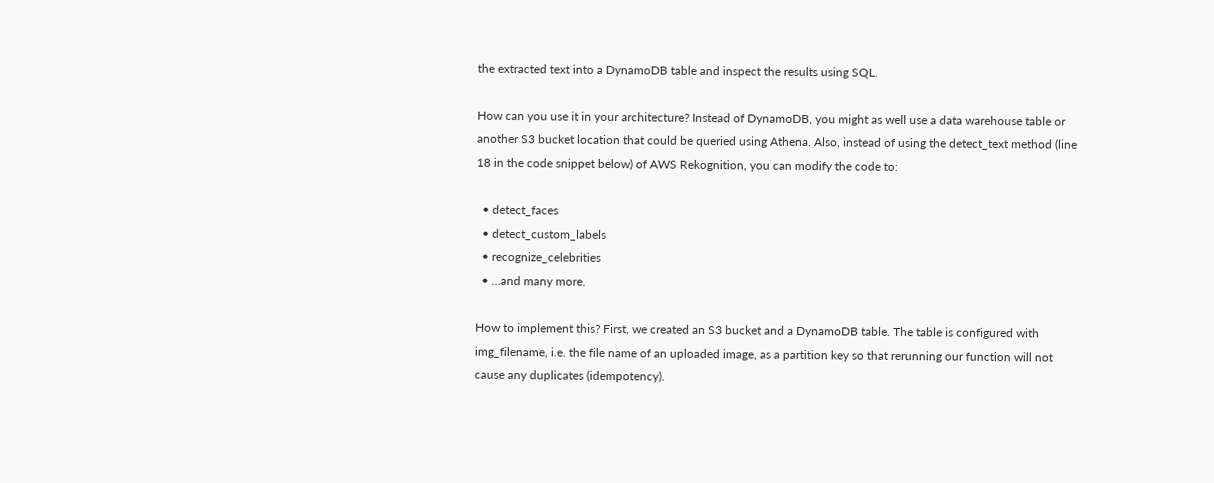the extracted text into a DynamoDB table and inspect the results using SQL.

How can you use it in your architecture? Instead of DynamoDB, you might as well use a data warehouse table or another S3 bucket location that could be queried using Athena. Also, instead of using the detect_text method (line 18 in the code snippet below) of AWS Rekognition, you can modify the code to:

  • detect_faces
  • detect_custom_labels
  • recognize_celebrities
  • …and many more.

How to implement this? First, we created an S3 bucket and a DynamoDB table. The table is configured with img_filename, i.e. the file name of an uploaded image, as a partition key so that rerunning our function will not cause any duplicates (idempotency).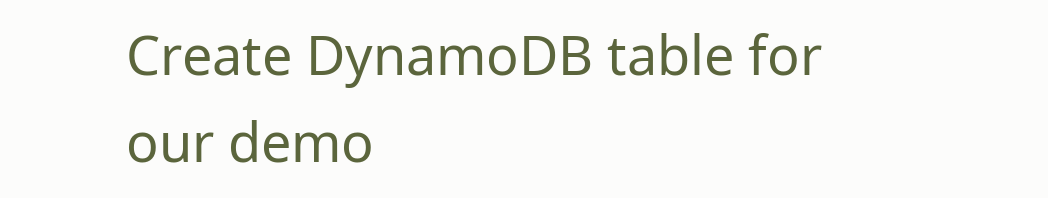Create DynamoDB table for our demo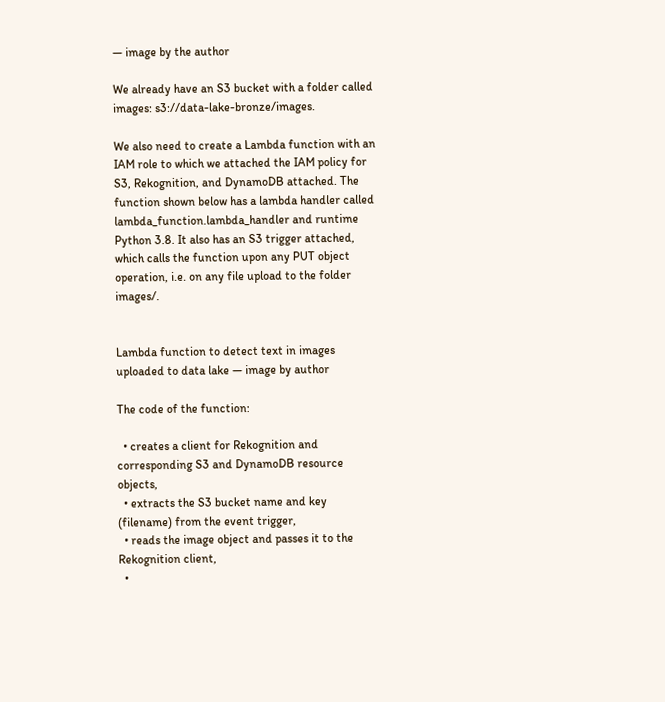— image by the author

We already have an S3 bucket with a folder called images: s3://data-lake-bronze/images.

We also need to create a Lambda function with an IAM role to which we attached the IAM policy for S3, Rekognition, and DynamoDB attached. The function shown below has a lambda handler called lambda_function.lambda_handler and runtime Python 3.8. It also has an S3 trigger attached, which calls the function upon any PUT object operation, i.e. on any file upload to the folder images/.


Lambda function to detect text in images uploaded to data lake — image by author

The code of the function:

  • creates a client for Rekognition and corresponding S3 and DynamoDB resource objects,
  • extracts the S3 bucket name and key (filename) from the event trigger,
  • reads the image object and passes it to the Rekognition client,
  •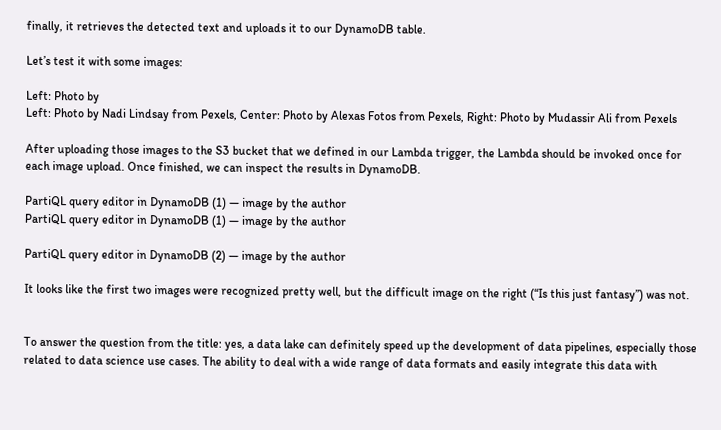finally, it retrieves the detected text and uploads it to our DynamoDB table.

Let’s test it with some images:

Left: Photo by
Left: Photo by Nadi Lindsay from Pexels, Center: Photo by Alexas Fotos from Pexels, Right: Photo by Mudassir Ali from Pexels

After uploading those images to the S3 bucket that we defined in our Lambda trigger, the Lambda should be invoked once for each image upload. Once finished, we can inspect the results in DynamoDB.

PartiQL query editor in DynamoDB (1) — image by the author
PartiQL query editor in DynamoDB (1) — image by the author

PartiQL query editor in DynamoDB (2) — image by the author

It looks like the first two images were recognized pretty well, but the difficult image on the right (“Is this just fantasy”) was not.


To answer the question from the title: yes, a data lake can definitely speed up the development of data pipelines, especially those related to data science use cases. The ability to deal with a wide range of data formats and easily integrate this data with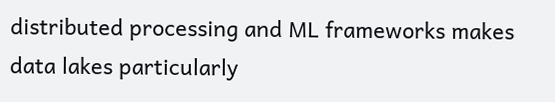distributed processing and ML frameworks makes data lakes particularly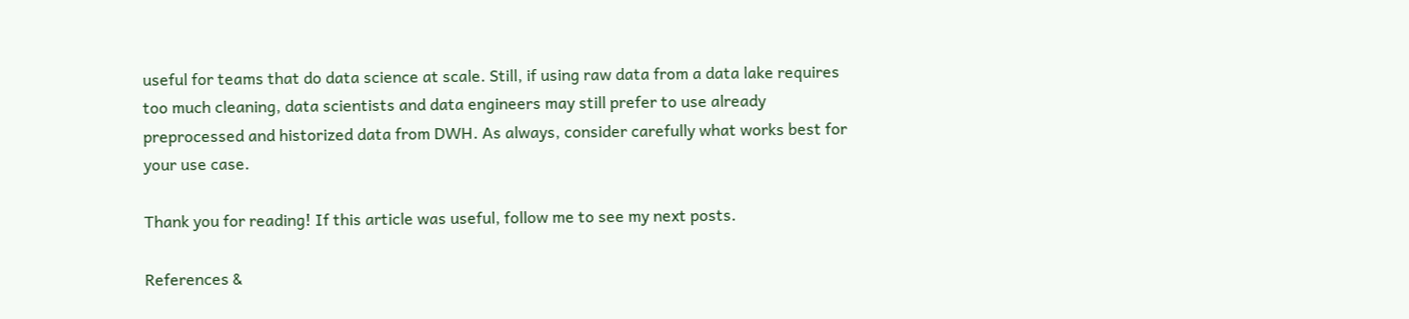useful for teams that do data science at scale. Still, if using raw data from a data lake requires too much cleaning, data scientists and data engineers may still prefer to use already preprocessed and historized data from DWH. As always, consider carefully what works best for your use case.

Thank you for reading! If this article was useful, follow me to see my next posts.

References &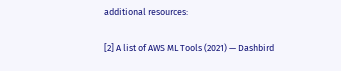additional resources:

[2] A list of AWS ML Tools (2021) — Dashbird